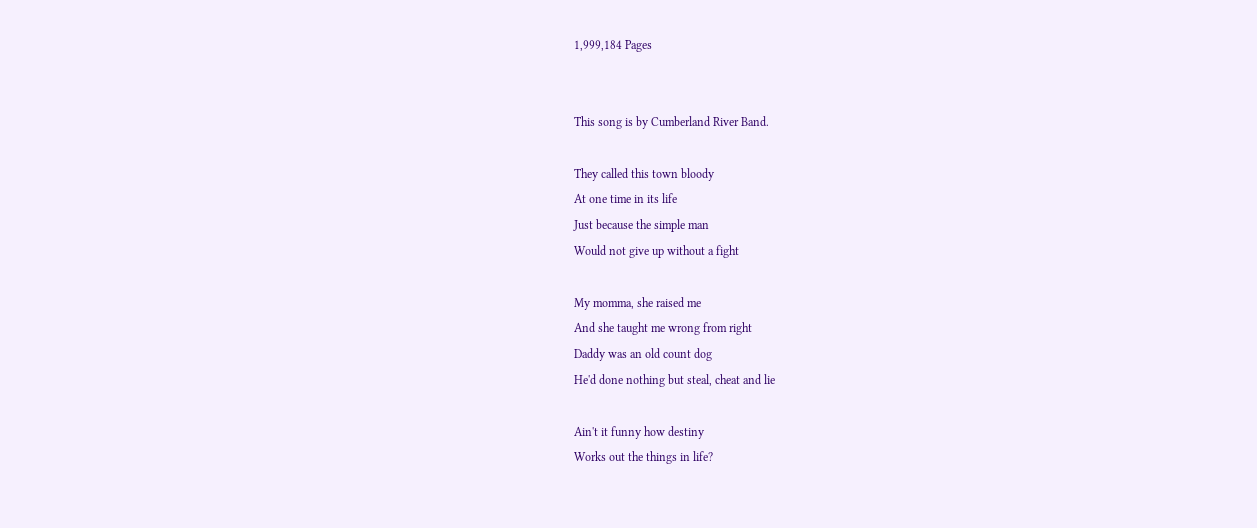1,999,184 Pages


This song is by Cumberland River Band.

They called this town bloody
At one time in its life
Just because the simple man
Would not give up without a fight

My momma, she raised me
And she taught me wrong from right
Daddy was an old count dog
He'd done nothing but steal, cheat and lie

Ain't it funny how destiny
Works out the things in life?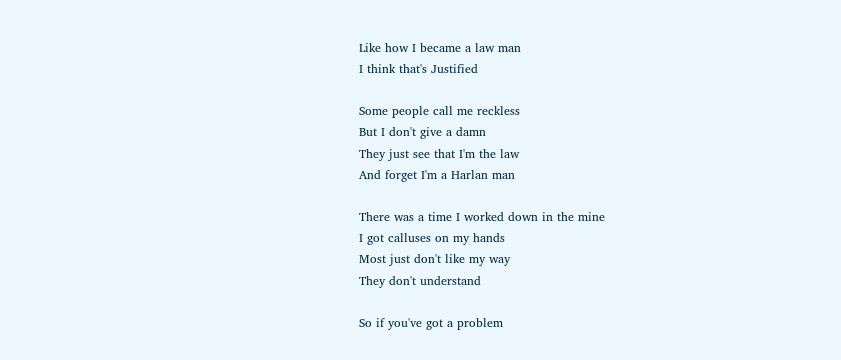Like how I became a law man
I think that's Justified

Some people call me reckless
But I don't give a damn
They just see that I'm the law
And forget I'm a Harlan man

There was a time I worked down in the mine
I got calluses on my hands
Most just don't like my way
They don't understand

So if you've got a problem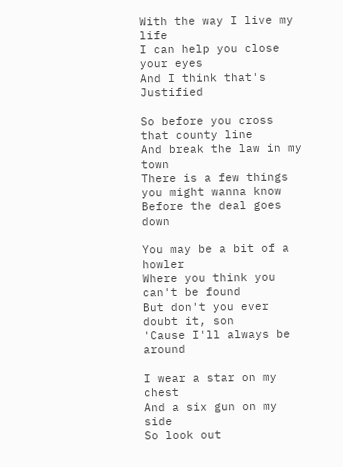With the way I live my life
I can help you close your eyes
And I think that's Justified

So before you cross that county line
And break the law in my town
There is a few things you might wanna know
Before the deal goes down

You may be a bit of a howler
Where you think you can't be found
But don't you ever doubt it, son
'Cause I'll always be around

I wear a star on my chest
And a six gun on my side
So look out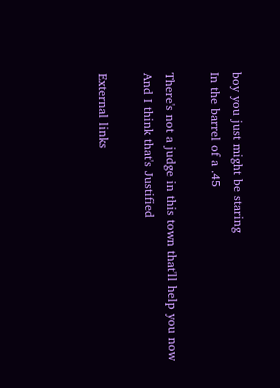boy you just might be staring
In the barrel of a .45

There's not a judge in this town that'll help you now
And I think that's Justified

External links